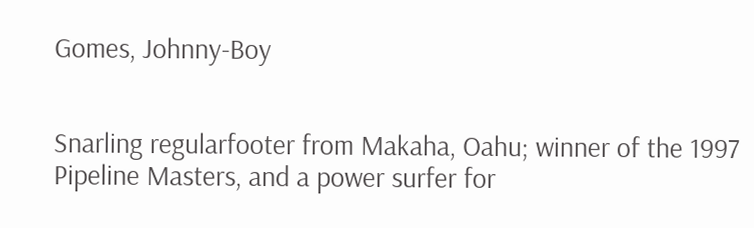Gomes, Johnny-Boy


Snarling regularfooter from Makaha, Oahu; winner of the 1997 Pipeline Masters, and a power surfer for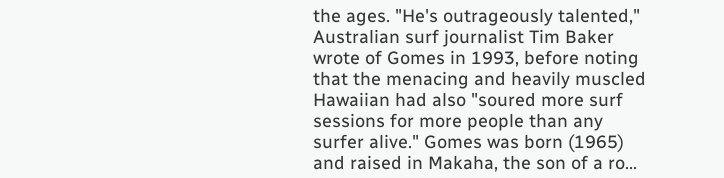the ages. "He's outrageously talented," Australian surf journalist Tim Baker wrote of Gomes in 1993, before noting that the menacing and heavily muscled Hawaiian had also "soured more surf sessions for more people than any surfer alive." Gomes was born (1965) and raised in Makaha, the son of a ro...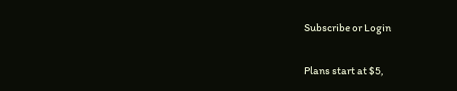Subscribe or Login

Plans start at $5,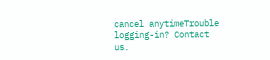cancel anytimeTrouble logging-in? Contact us.